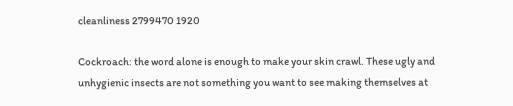cleanliness 2799470 1920

Cockroach: the word alone is enough to make your skin crawl. These ugly and unhygienic insects are not something you want to see making themselves at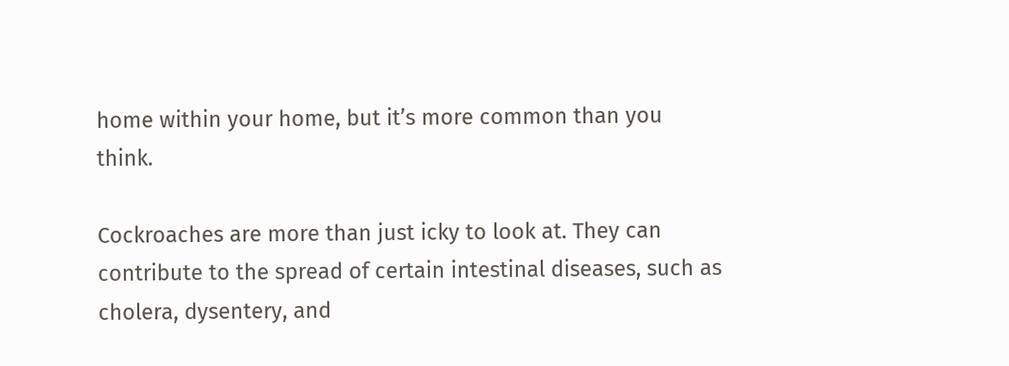home within your home, but it’s more common than you think.

Cockroaches are more than just icky to look at. They can contribute to the spread of certain intestinal diseases, such as cholera, dysentery, and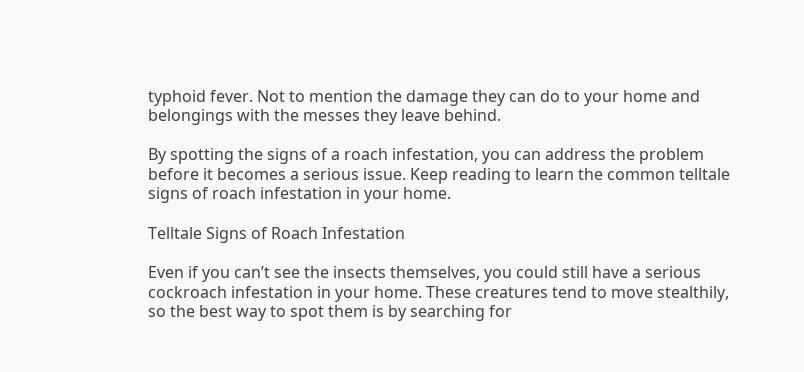typhoid fever. Not to mention the damage they can do to your home and belongings with the messes they leave behind.

By spotting the signs of a roach infestation, you can address the problem before it becomes a serious issue. Keep reading to learn the common telltale signs of roach infestation in your home.

Telltale Signs of Roach Infestation

Even if you can’t see the insects themselves, you could still have a serious cockroach infestation in your home. These creatures tend to move stealthily, so the best way to spot them is by searching for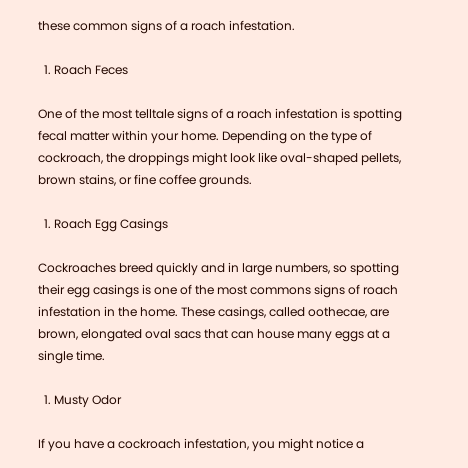these common signs of a roach infestation.

  1. Roach Feces

One of the most telltale signs of a roach infestation is spotting fecal matter within your home. Depending on the type of cockroach, the droppings might look like oval-shaped pellets, brown stains, or fine coffee grounds.

  1. Roach Egg Casings

Cockroaches breed quickly and in large numbers, so spotting their egg casings is one of the most commons signs of roach infestation in the home. These casings, called oothecae, are brown, elongated oval sacs that can house many eggs at a single time.

  1. Musty Odor

If you have a cockroach infestation, you might notice a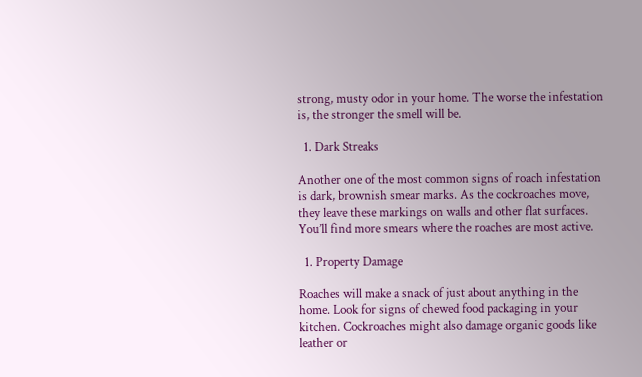strong, musty odor in your home. The worse the infestation is, the stronger the smell will be.

  1. Dark Streaks

Another one of the most common signs of roach infestation is dark, brownish smear marks. As the cockroaches move, they leave these markings on walls and other flat surfaces. You’ll find more smears where the roaches are most active.

  1. Property Damage

Roaches will make a snack of just about anything in the home. Look for signs of chewed food packaging in your kitchen. Cockroaches might also damage organic goods like leather or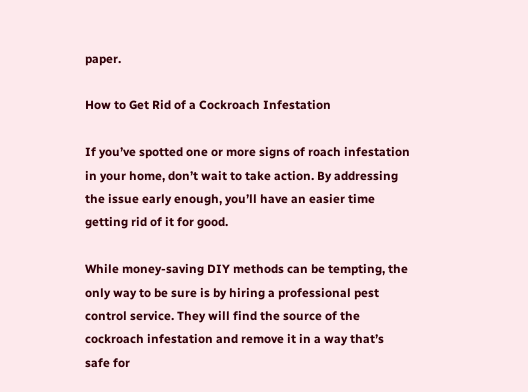paper.

How to Get Rid of a Cockroach Infestation

If you’ve spotted one or more signs of roach infestation in your home, don’t wait to take action. By addressing the issue early enough, you’ll have an easier time getting rid of it for good.

While money-saving DIY methods can be tempting, the only way to be sure is by hiring a professional pest control service. They will find the source of the cockroach infestation and remove it in a way that’s safe for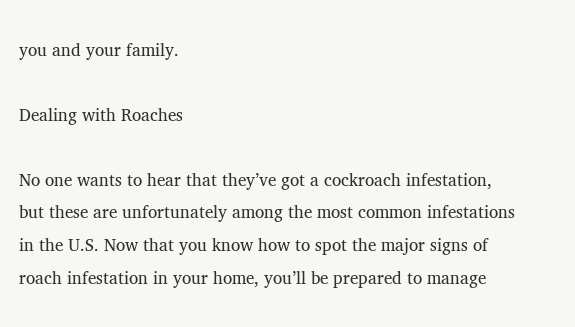you and your family.

Dealing with Roaches

No one wants to hear that they’ve got a cockroach infestation, but these are unfortunately among the most common infestations in the U.S. Now that you know how to spot the major signs of roach infestation in your home, you’ll be prepared to manage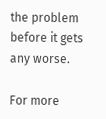the problem before it gets any worse.

For more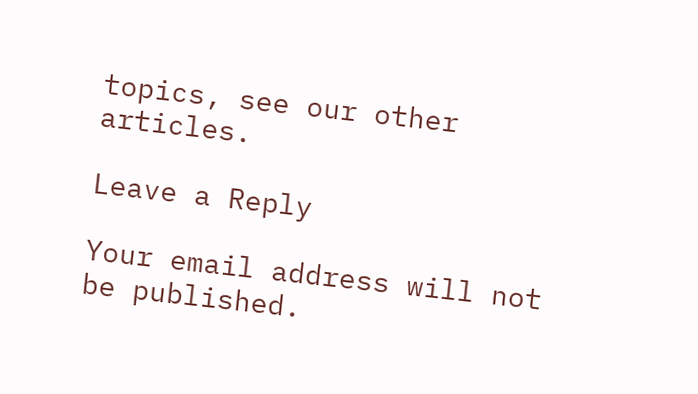topics, see our other articles.

Leave a Reply

Your email address will not be published.